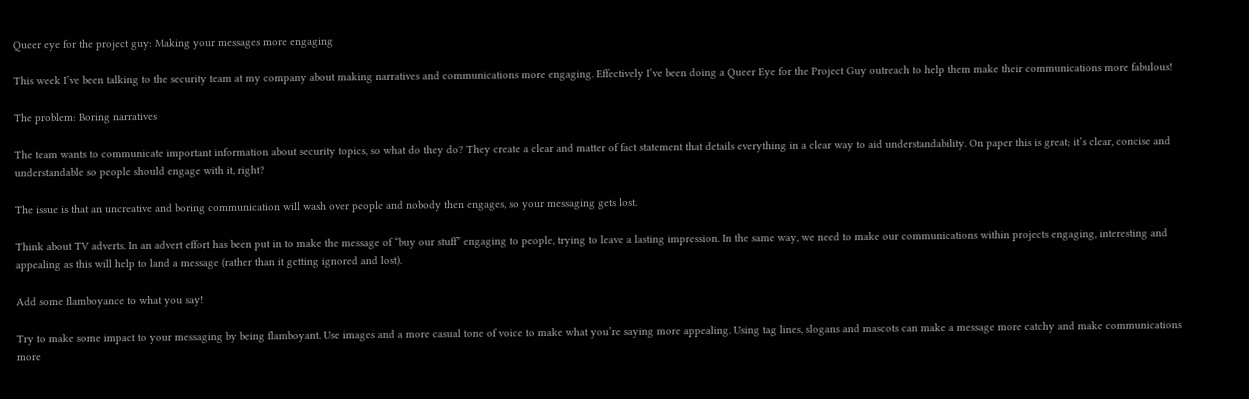Queer eye for the project guy: Making your messages more engaging

This week I’ve been talking to the security team at my company about making narratives and communications more engaging. Effectively I’ve been doing a Queer Eye for the Project Guy outreach to help them make their communications more fabulous!

The problem: Boring narratives

The team wants to communicate important information about security topics, so what do they do? They create a clear and matter of fact statement that details everything in a clear way to aid understandability. On paper this is great; it’s clear, concise and understandable so people should engage with it, right?

The issue is that an uncreative and boring communication will wash over people and nobody then engages, so your messaging gets lost.

Think about TV adverts. In an advert effort has been put in to make the message of “buy our stuff” engaging to people, trying to leave a lasting impression. In the same way, we need to make our communications within projects engaging, interesting and appealing as this will help to land a message (rather than it getting ignored and lost).

Add some flamboyance to what you say!

Try to make some impact to your messaging by being flamboyant. Use images and a more casual tone of voice to make what you’re saying more appealing. Using tag lines, slogans and mascots can make a message more catchy and make communications more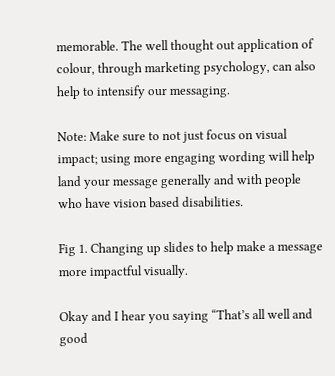memorable. The well thought out application of colour, through marketing psychology, can also help to intensify our messaging.

Note: Make sure to not just focus on visual impact; using more engaging wording will help land your message generally and with people who have vision based disabilities.

Fig 1. Changing up slides to help make a message more impactful visually.

Okay and I hear you saying “That’s all well and good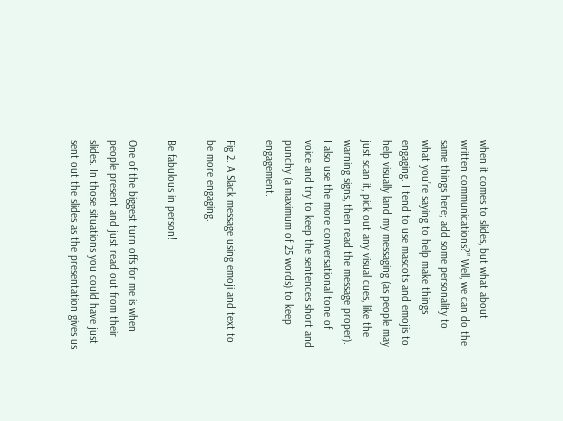when it comes to slides, but what about written communications?” Well, we can do the same things here; add some personality to what you’re saying to help make things engaging. I tend to use mascots and emojis to help visually land my messaging (as people may just scan it, pick out any visual cues, like the warning signs, then read the message proper). I also use the more conversational tone of voice and try to keep the sentences short and punchy (a maximum of 25 words) to keep engagement.

Fig 2. A Slack message using emoji and text to be more engaging.

Be fabulous in person!

One of the biggest turn offs for me is when people present and just read out from their slides. In those situations you could have just sent out the slides as the presentation gives us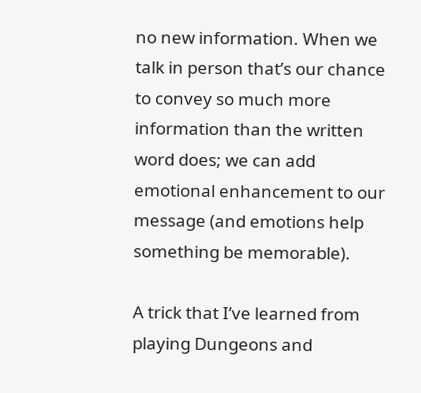no new information. When we talk in person that’s our chance to convey so much more information than the written word does; we can add emotional enhancement to our message (and emotions help something be memorable).

A trick that I’ve learned from playing Dungeons and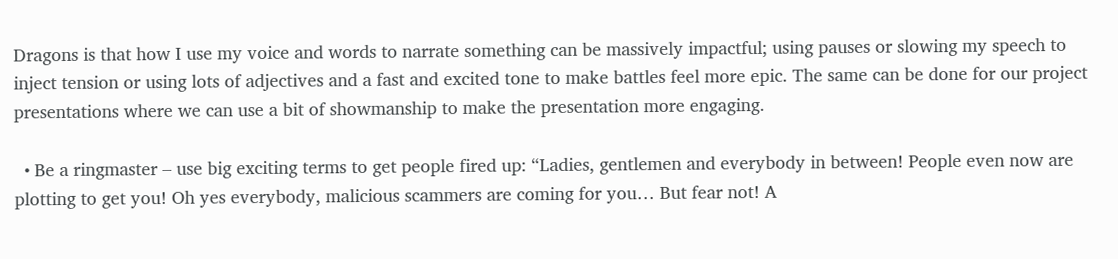Dragons is that how I use my voice and words to narrate something can be massively impactful; using pauses or slowing my speech to inject tension or using lots of adjectives and a fast and excited tone to make battles feel more epic. The same can be done for our project presentations where we can use a bit of showmanship to make the presentation more engaging.

  • Be a ringmaster – use big exciting terms to get people fired up: “Ladies, gentlemen and everybody in between! People even now are plotting to get you! Oh yes everybody, malicious scammers are coming for you… But fear not! A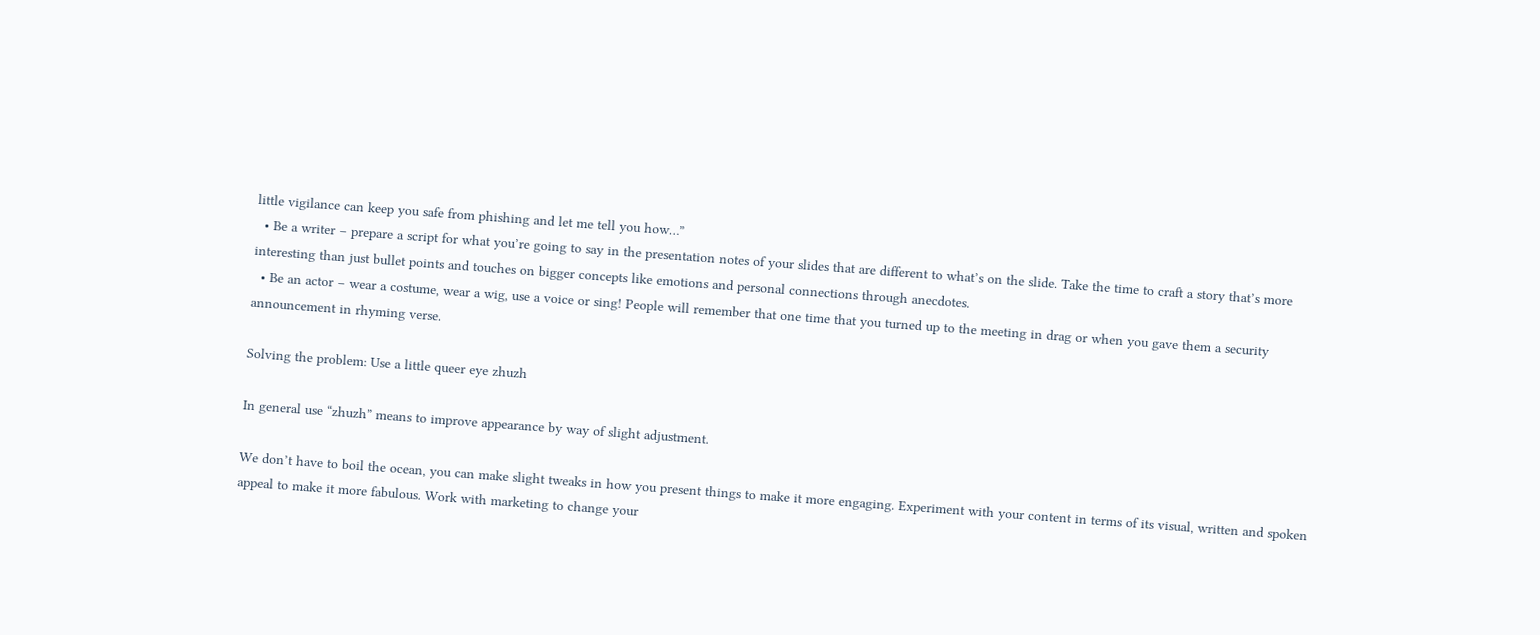little vigilance can keep you safe from phishing and let me tell you how…”
  • Be a writer – prepare a script for what you’re going to say in the presentation notes of your slides that are different to what’s on the slide. Take the time to craft a story that’s more interesting than just bullet points and touches on bigger concepts like emotions and personal connections through anecdotes.
  • Be an actor – wear a costume, wear a wig, use a voice or sing! People will remember that one time that you turned up to the meeting in drag or when you gave them a security announcement in rhyming verse.

Solving the problem: Use a little queer eye zhuzh

In general use “zhuzh” means to improve appearance by way of slight adjustment.

We don’t have to boil the ocean, you can make slight tweaks in how you present things to make it more engaging. Experiment with your content in terms of its visual, written and spoken appeal to make it more fabulous. Work with marketing to change your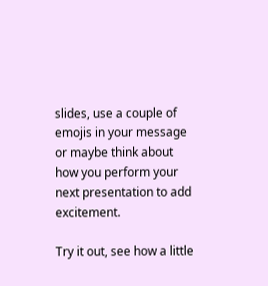slides, use a couple of emojis in your message or maybe think about how you perform your next presentation to add excitement.

Try it out, see how a little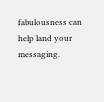fabulousness can help land your messaging.